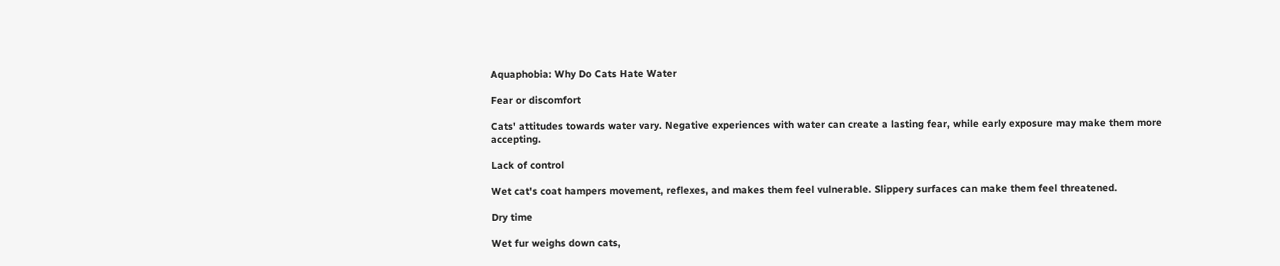Aquaphobia: Why Do Cats Hate Water

Fear or discomfort

Cats' attitudes towards water vary. Negative experiences with water can create a lasting fear, while early exposure may make them more accepting.

Lack of control

Wet cat's coat hampers movement, reflexes, and makes them feel vulnerable. Slippery surfaces can make them feel threatened.

Dry time

Wet fur weighs down cats,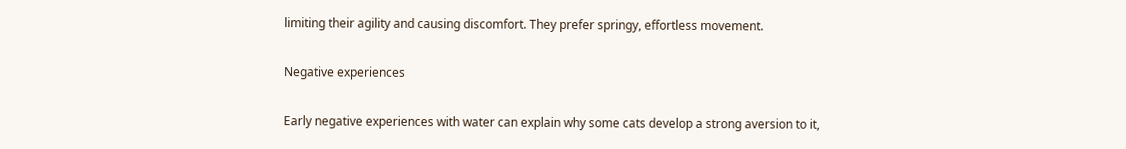limiting their agility and causing discomfort. They prefer springy, effortless movement.

Negative experiences

Early negative experiences with water can explain why some cats develop a strong aversion to it,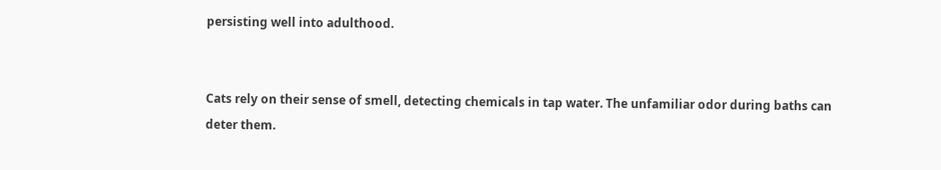persisting well into adulthood.


Cats rely on their sense of smell, detecting chemicals in tap water. The unfamiliar odor during baths can deter them.